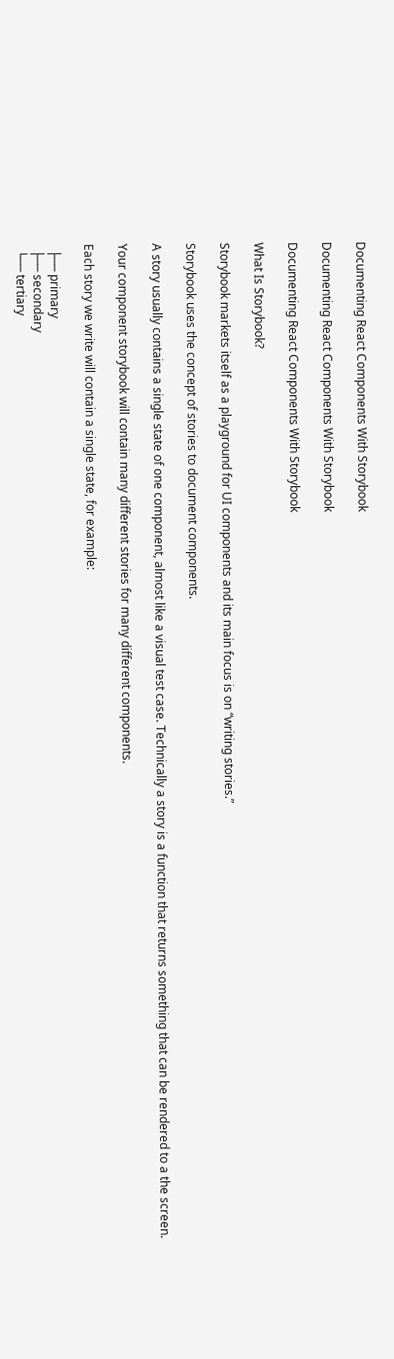Documenting React Components With Storybook

Documenting React Components With Storybook

Documenting React Components With Storybook

What Is Storybook?

Storybook markets itself as a playground for UI components and its main focus is on “writing stories.”

Storybook uses the concept of stories to document components.

A story usually contains a single state of one component, almost like a visual test case. Technically a story is a function that returns something that can be rendered to a the screen.

Your component storybook will contain many different stories for many different components.

Each story we write will contain a single state, for example:

  ├── primary
  ├── secondary
  └── tertiary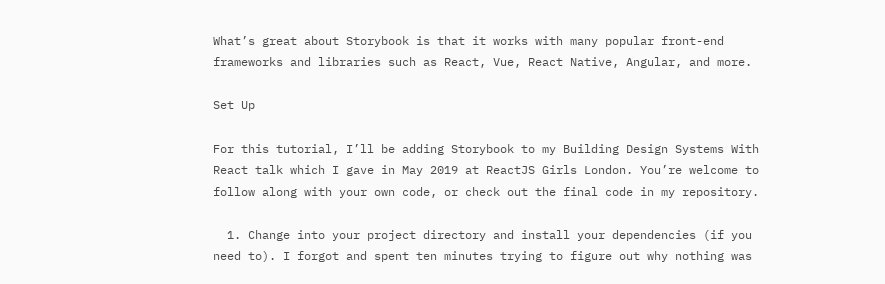What’s great about Storybook is that it works with many popular front-end frameworks and libraries such as React, Vue, React Native, Angular, and more.

Set Up

For this tutorial, I’ll be adding Storybook to my Building Design Systems With React talk which I gave in May 2019 at ReactJS Girls London. You’re welcome to follow along with your own code, or check out the final code in my repository.

  1. Change into your project directory and install your dependencies (if you need to). I forgot and spent ten minutes trying to figure out why nothing was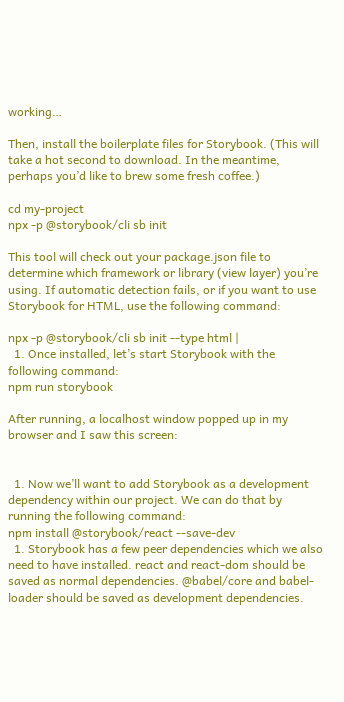working…

Then, install the boilerplate files for Storybook. (This will take a hot second to download. In the meantime, perhaps you’d like to brew some fresh coffee.)

cd my-project
npx -p @storybook/cli sb init

This tool will check out your package.json file to determine which framework or library (view layer) you’re using. If automatic detection fails, or if you want to use Storybook for HTML, use the following command:

npx -p @storybook/cli sb init --type html |
  1. Once installed, let’s start Storybook with the following command:
npm run storybook

After running, a localhost window popped up in my browser and I saw this screen:


  1. Now we’ll want to add Storybook as a development dependency within our project. We can do that by running the following command:
npm install @storybook/react --save-dev
  1. Storybook has a few peer dependencies which we also need to have installed. react and react-dom should be saved as normal dependencies. @babel/core and babel-loader should be saved as development dependencies.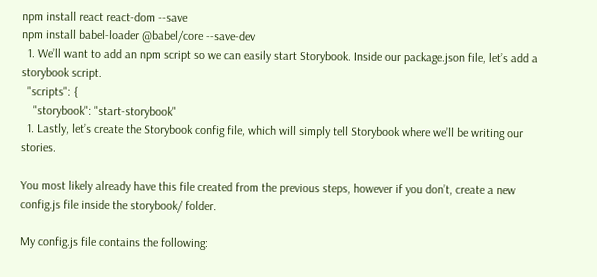npm install react react-dom --save
npm install babel-loader @babel/core --save-dev
  1. We’ll want to add an npm script so we can easily start Storybook. Inside our package.json file, let’s add a storybook script.
  "scripts": {
    "storybook": "start-storybook"
  1. Lastly, let’s create the Storybook config file, which will simply tell Storybook where we’ll be writing our stories.

You most likely already have this file created from the previous steps, however if you don’t, create a new config.js file inside the storybook/ folder.

My config.js file contains the following: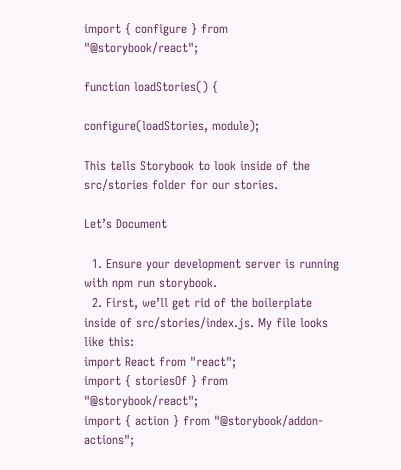import { configure } from "@storybook/react";

function loadStories() {

configure(loadStories, module);

This tells Storybook to look inside of the src/stories folder for our stories.

Let’s Document

  1. Ensure your development server is running with npm run storybook.
  2. First, we’ll get rid of the boilerplate inside of src/stories/index.js. My file looks like this:
import React from "react";
import { storiesOf } from "@storybook/react";
import { action } from "@storybook/addon-actions";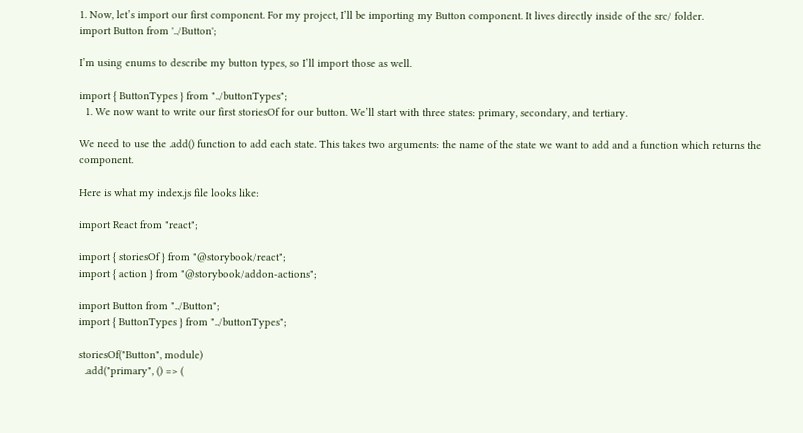1. Now, let’s import our first component. For my project, I’ll be importing my Button component. It lives directly inside of the src/ folder.
import Button from '../Button';

I’m using enums to describe my button types, so I’ll import those as well.

import { ButtonTypes } from "../buttonTypes";
  1. We now want to write our first storiesOf for our button. We’ll start with three states: primary, secondary, and tertiary.

We need to use the .add() function to add each state. This takes two arguments: the name of the state we want to add and a function which returns the component.

Here is what my index.js file looks like:

import React from "react";

import { storiesOf } from "@storybook/react";
import { action } from "@storybook/addon-actions";

import Button from "../Button";
import { ButtonTypes } from "../buttonTypes";

storiesOf("Button", module)
  .add("primary", () => (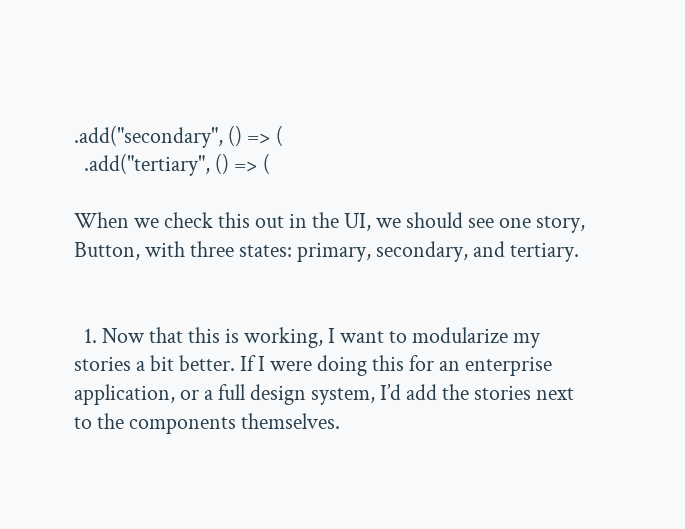.add("secondary", () => (
  .add("tertiary", () => (

When we check this out in the UI, we should see one story, Button, with three states: primary, secondary, and tertiary.


  1. Now that this is working, I want to modularize my stories a bit better. If I were doing this for an enterprise application, or a full design system, I’d add the stories next to the components themselves.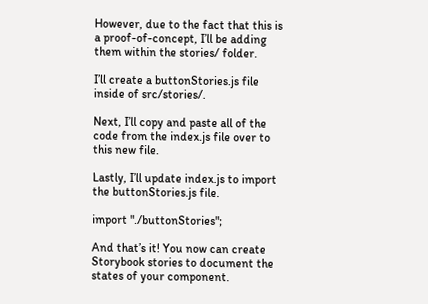However, due to the fact that this is a proof-of-concept, I’ll be adding them within the stories/ folder.

I’ll create a buttonStories.js file inside of src/stories/.

Next, I’ll copy and paste all of the code from the index.js file over to this new file.

Lastly, I’ll update index.js to import the buttonStories.js file.

import "./buttonStories";

And that’s it! You now can create Storybook stories to document the states of your component.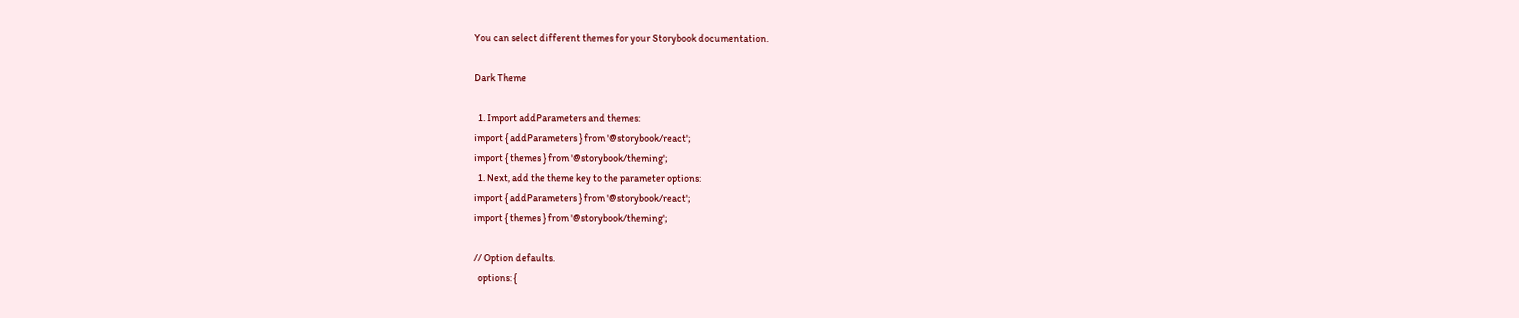You can select different themes for your Storybook documentation.

Dark Theme

  1. Import addParameters and themes:
import { addParameters } from '@storybook/react';
import { themes } from '@storybook/theming';
  1. Next, add the theme key to the parameter options:
import { addParameters } from '@storybook/react';
import { themes } from '@storybook/theming';

// Option defaults.
  options: {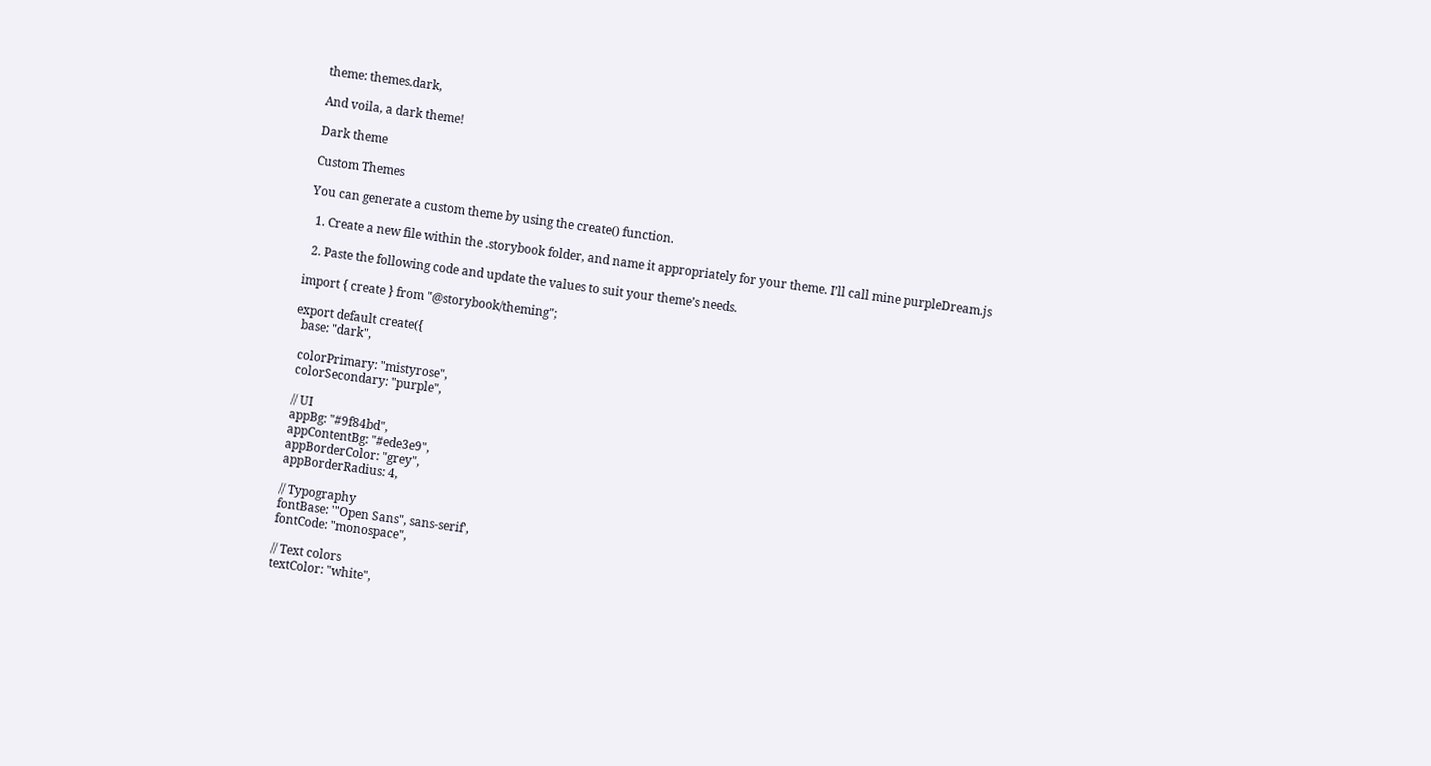theme: themes.dark,

And voila, a dark theme!

Dark theme

Custom Themes

You can generate a custom theme by using the create() function.

  1. Create a new file within the .storybook folder, and name it appropriately for your theme. I’ll call mine purpleDream.js

  2. Paste the following code and update the values to suit your theme’s needs.

import { create } from "@storybook/theming";

export default create({
  base: "dark",

  colorPrimary: "mistyrose",
  colorSecondary: "purple",

  // UI
  appBg: "#9f84bd",
  appContentBg: "#ede3e9",
  appBorderColor: "grey",
  appBorderRadius: 4,

  // Typography
  fontBase: '"Open Sans", sans-serif',
  fontCode: "monospace",

  // Text colors
  textColor: "white",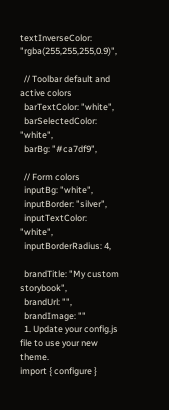textInverseColor: "rgba(255,255,255,0.9)",

  // Toolbar default and active colors
  barTextColor: "white",
  barSelectedColor: "white",
  barBg: "#ca7df9",

  // Form colors
  inputBg: "white",
  inputBorder: "silver",
  inputTextColor: "white",
  inputBorderRadius: 4,

  brandTitle: "My custom storybook",
  brandUrl: "",
  brandImage: ""
  1. Update your config.js file to use your new theme.
import { configure }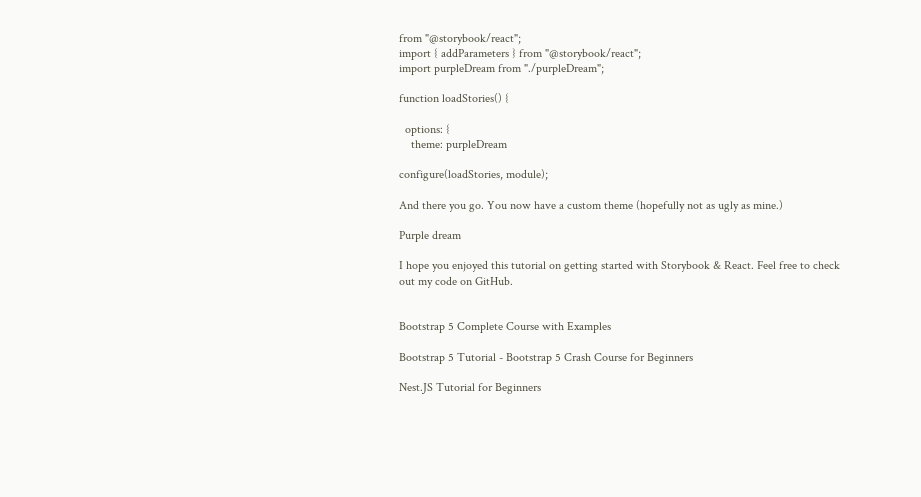from "@storybook/react";
import { addParameters } from "@storybook/react";
import purpleDream from "./purpleDream";

function loadStories() {

  options: {
    theme: purpleDream

configure(loadStories, module);

And there you go. You now have a custom theme (hopefully not as ugly as mine.)

Purple dream

I hope you enjoyed this tutorial on getting started with Storybook & React. Feel free to check out my code on GitHub.


Bootstrap 5 Complete Course with Examples

Bootstrap 5 Tutorial - Bootstrap 5 Crash Course for Beginners

Nest.JS Tutorial for Beginners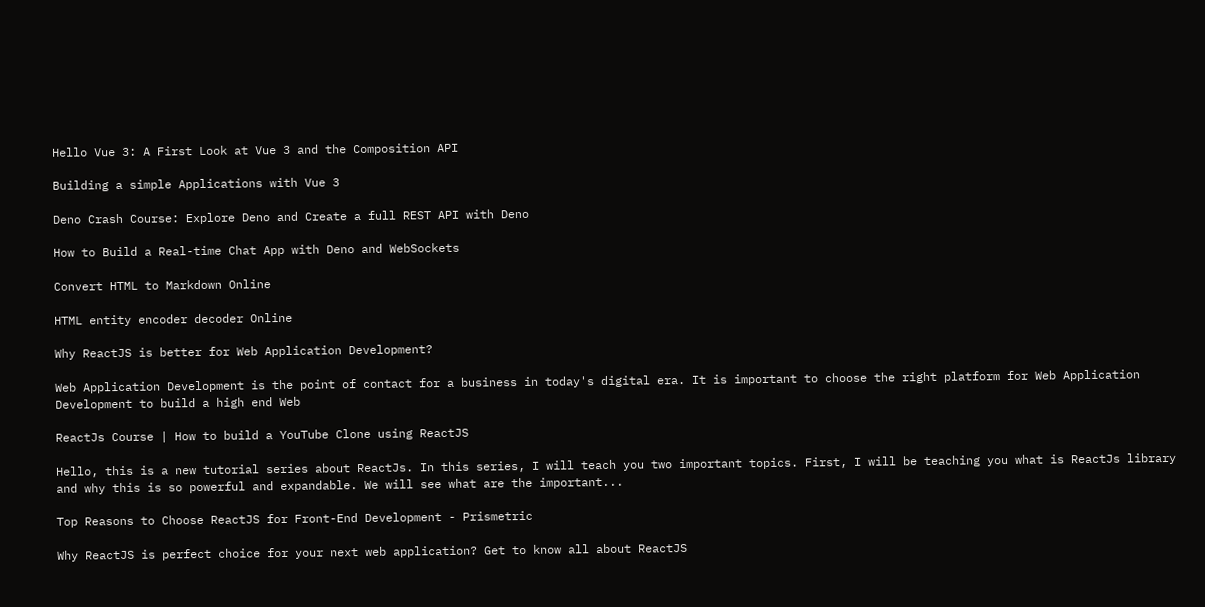Hello Vue 3: A First Look at Vue 3 and the Composition API

Building a simple Applications with Vue 3

Deno Crash Course: Explore Deno and Create a full REST API with Deno

How to Build a Real-time Chat App with Deno and WebSockets

Convert HTML to Markdown Online

HTML entity encoder decoder Online

Why ReactJS is better for Web Application Development?

Web Application Development is the point of contact for a business in today's digital era. It is important to choose the right platform for Web Application Development to build a high end Web

ReactJs Course | How to build a YouTube Clone using ReactJS

Hello, this is a new tutorial series about ReactJs. In this series, I will teach you two important topics. First, I will be teaching you what is ReactJs library and why this is so powerful and expandable. We will see what are the important...

Top Reasons to Choose ReactJS for Front-End Development - Prismetric

Why ReactJS is perfect choice for your next web application? Get to know all about ReactJS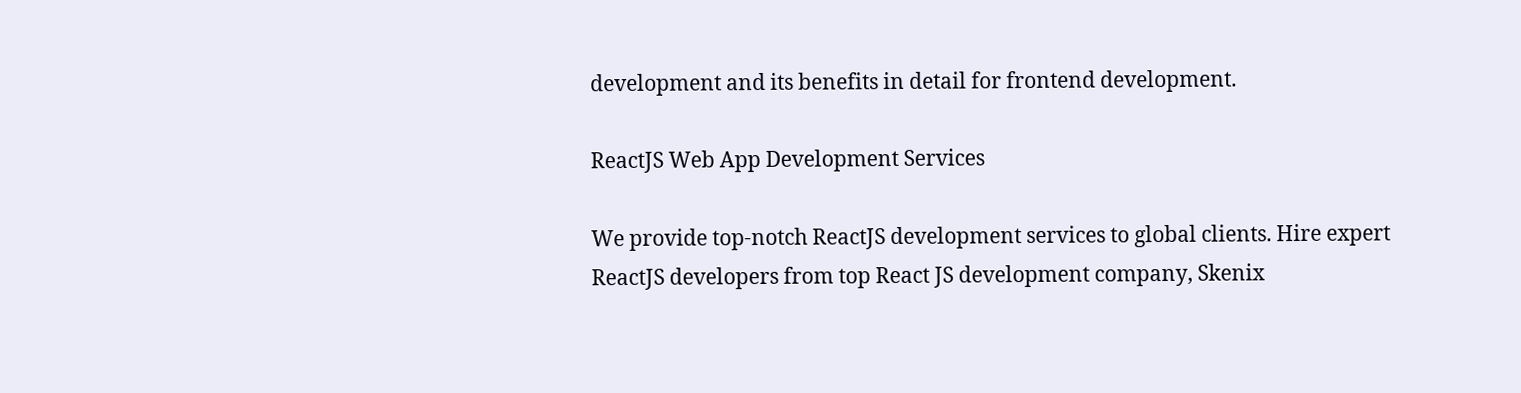development and its benefits in detail for frontend development.

ReactJS Web App Development Services

We provide top-notch ReactJS development services to global clients. Hire expert ReactJS developers from top React JS development company, Skenix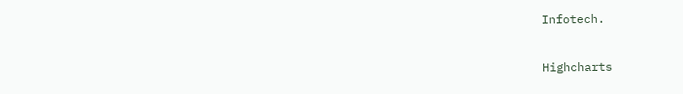Infotech.

Highcharts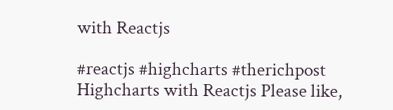with Reactjs

#reactjs #highcharts #therichpost Highcharts with Reactjs Please like,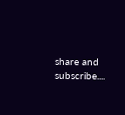share and subscribe....